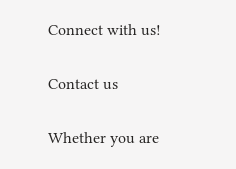Connect with us!

Contact us

Whether you are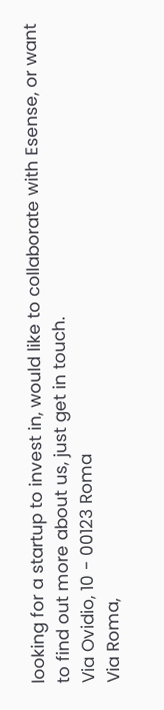looking for a startup to invest in, would like to collaborate with Esense, or want to find out more about us, just get in touch.
Via Ovidio, 10 - 00123 Roma
Via Roma,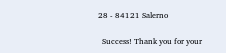28 - 84121 Salerno

  Success! Thank you for your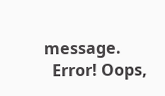message.
  Error! Oops,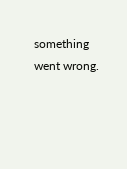something went wrong.